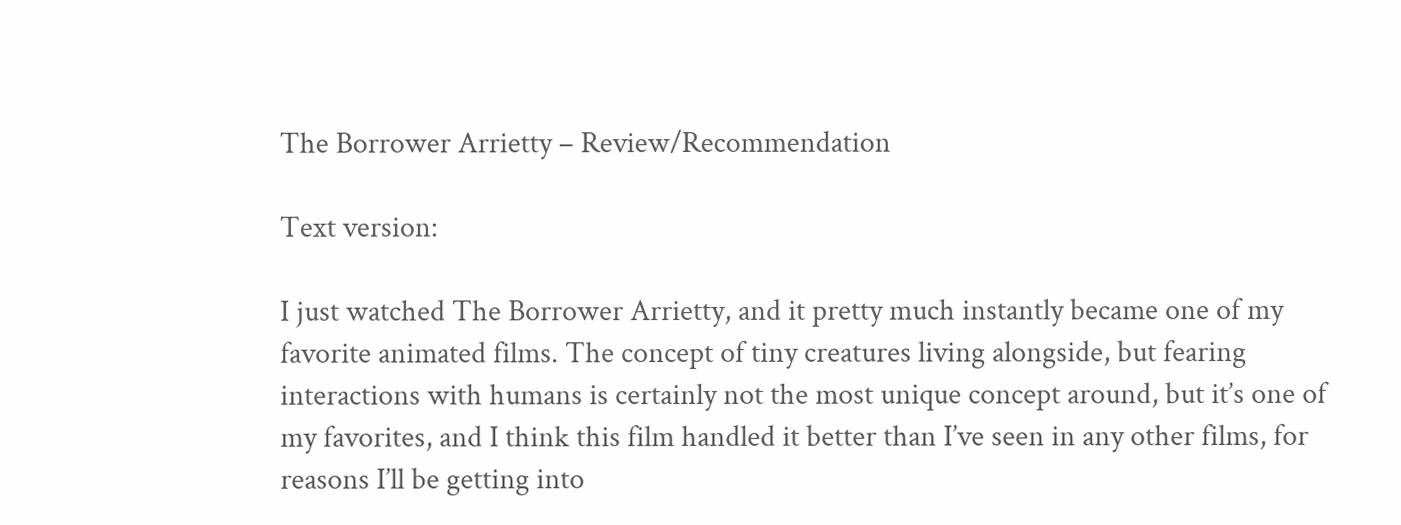The Borrower Arrietty – Review/Recommendation

Text version:

I just watched The Borrower Arrietty, and it pretty much instantly became one of my favorite animated films. The concept of tiny creatures living alongside, but fearing interactions with humans is certainly not the most unique concept around, but it’s one of my favorites, and I think this film handled it better than I’ve seen in any other films, for reasons I’ll be getting into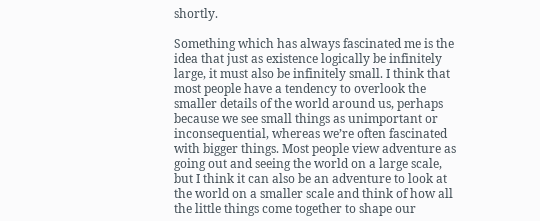shortly.

Something which has always fascinated me is the idea that just as existence logically be infinitely large, it must also be infinitely small. I think that most people have a tendency to overlook the smaller details of the world around us, perhaps because we see small things as unimportant or inconsequential, whereas we’re often fascinated with bigger things. Most people view adventure as going out and seeing the world on a large scale, but I think it can also be an adventure to look at the world on a smaller scale and think of how all the little things come together to shape our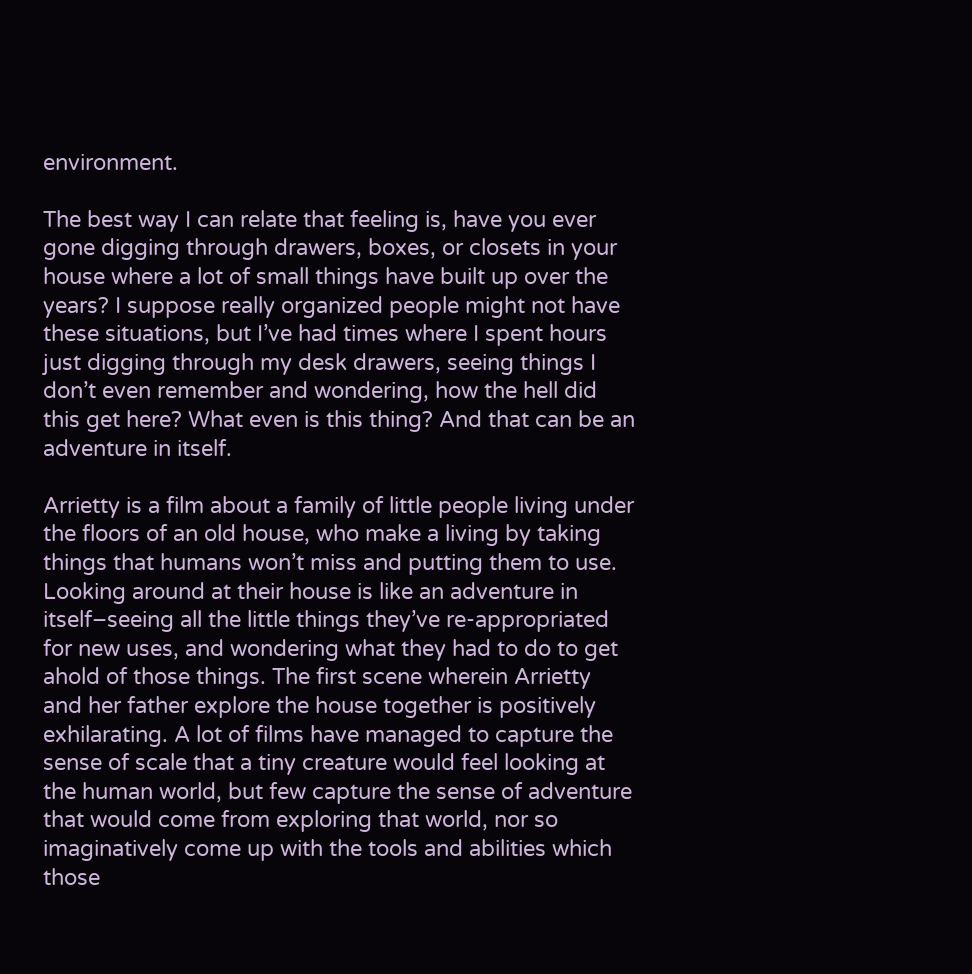environment.

The best way I can relate that feeling is, have you ever gone digging through drawers, boxes, or closets in your house where a lot of small things have built up over the years? I suppose really organized people might not have these situations, but I’ve had times where I spent hours just digging through my desk drawers, seeing things I don’t even remember and wondering, how the hell did this get here? What even is this thing? And that can be an adventure in itself.

Arrietty is a film about a family of little people living under the floors of an old house, who make a living by taking things that humans won’t miss and putting them to use. Looking around at their house is like an adventure in itself–seeing all the little things they’ve re-appropriated for new uses, and wondering what they had to do to get ahold of those things. The first scene wherein Arrietty and her father explore the house together is positively exhilarating. A lot of films have managed to capture the sense of scale that a tiny creature would feel looking at the human world, but few capture the sense of adventure that would come from exploring that world, nor so imaginatively come up with the tools and abilities which those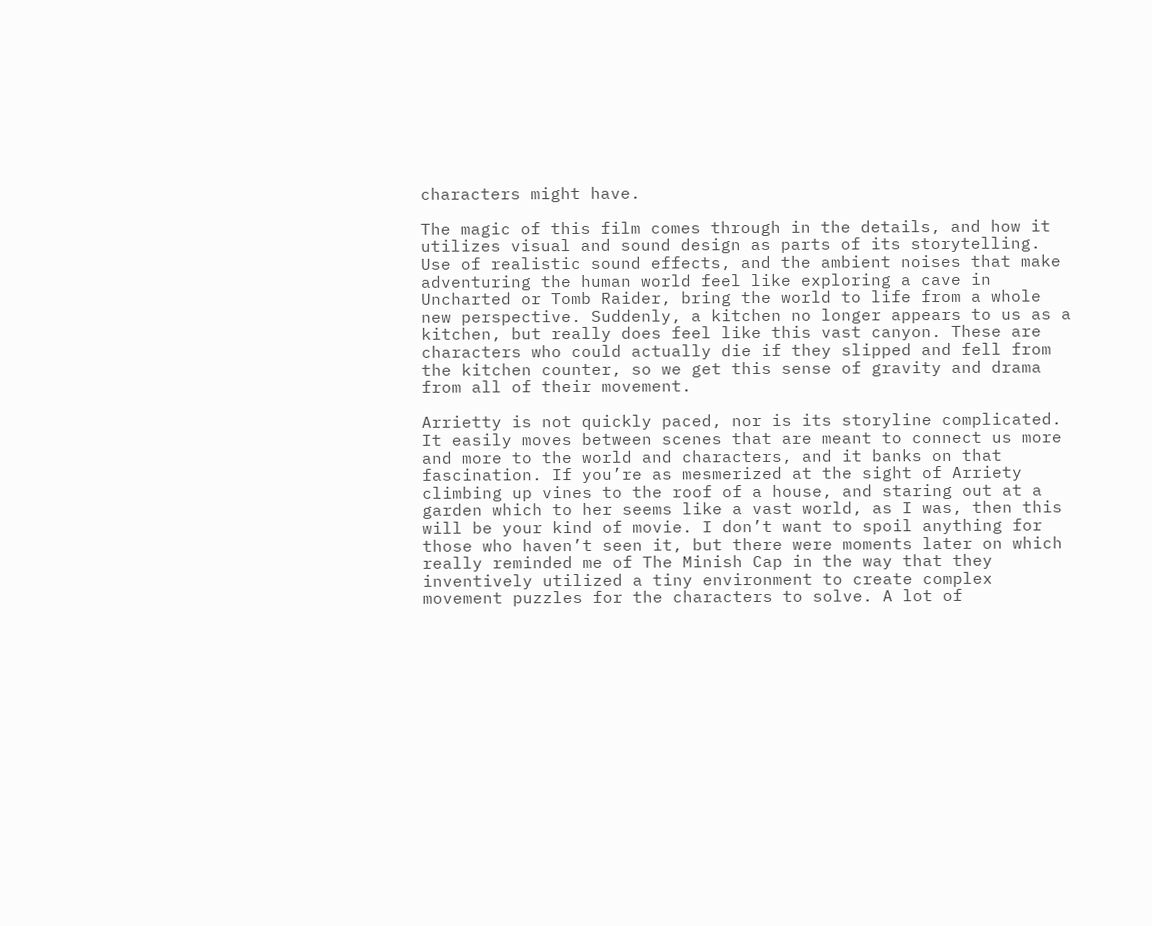characters might have.

The magic of this film comes through in the details, and how it utilizes visual and sound design as parts of its storytelling. Use of realistic sound effects, and the ambient noises that make adventuring the human world feel like exploring a cave in Uncharted or Tomb Raider, bring the world to life from a whole new perspective. Suddenly, a kitchen no longer appears to us as a kitchen, but really does feel like this vast canyon. These are characters who could actually die if they slipped and fell from the kitchen counter, so we get this sense of gravity and drama from all of their movement.

Arrietty is not quickly paced, nor is its storyline complicated. It easily moves between scenes that are meant to connect us more and more to the world and characters, and it banks on that fascination. If you’re as mesmerized at the sight of Arriety climbing up vines to the roof of a house, and staring out at a garden which to her seems like a vast world, as I was, then this will be your kind of movie. I don’t want to spoil anything for those who haven’t seen it, but there were moments later on which really reminded me of The Minish Cap in the way that they inventively utilized a tiny environment to create complex movement puzzles for the characters to solve. A lot of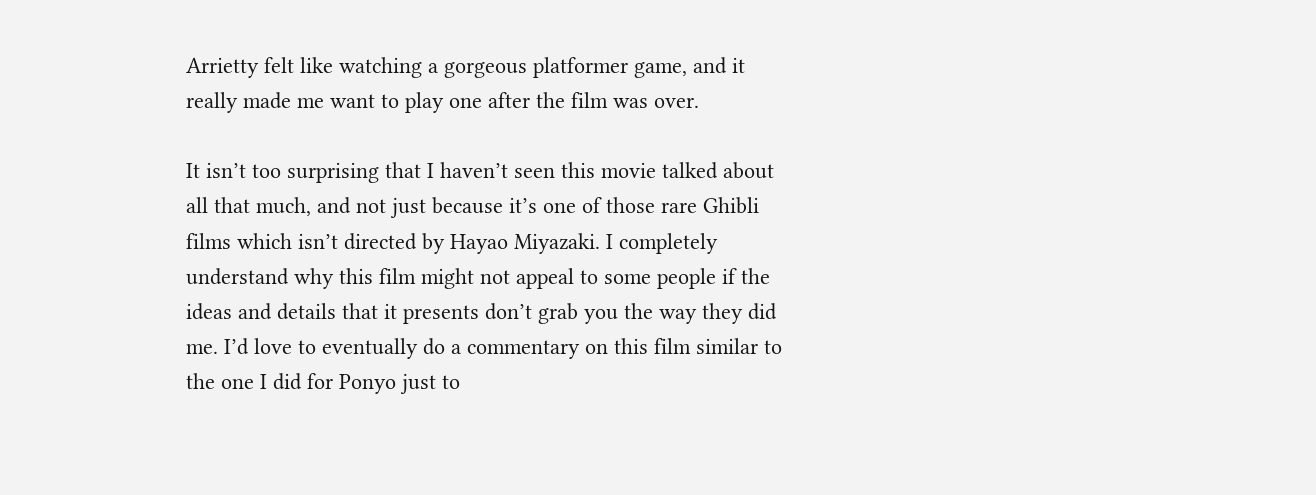Arrietty felt like watching a gorgeous platformer game, and it really made me want to play one after the film was over.

It isn’t too surprising that I haven’t seen this movie talked about all that much, and not just because it’s one of those rare Ghibli films which isn’t directed by Hayao Miyazaki. I completely understand why this film might not appeal to some people if the ideas and details that it presents don’t grab you the way they did me. I’d love to eventually do a commentary on this film similar to the one I did for Ponyo just to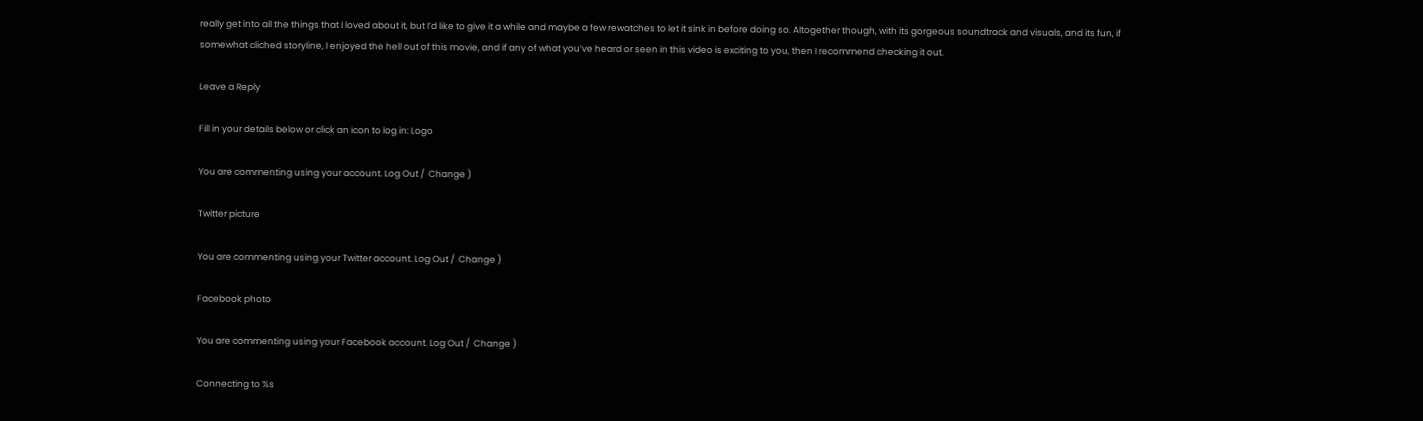really get into all the things that I loved about it, but I’d like to give it a while and maybe a few rewatches to let it sink in before doing so. Altogether though, with its gorgeous soundtrack and visuals, and its fun, if somewhat cliched storyline, I enjoyed the hell out of this movie, and if any of what you’ve heard or seen in this video is exciting to you, then I recommend checking it out.

Leave a Reply

Fill in your details below or click an icon to log in: Logo

You are commenting using your account. Log Out /  Change )

Twitter picture

You are commenting using your Twitter account. Log Out /  Change )

Facebook photo

You are commenting using your Facebook account. Log Out /  Change )

Connecting to %s